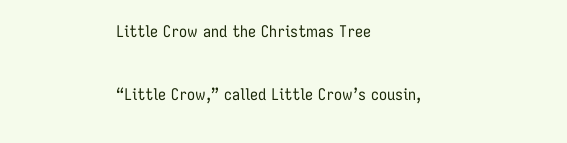Little Crow and the Christmas Tree

“Little Crow,” called Little Crow’s cousin,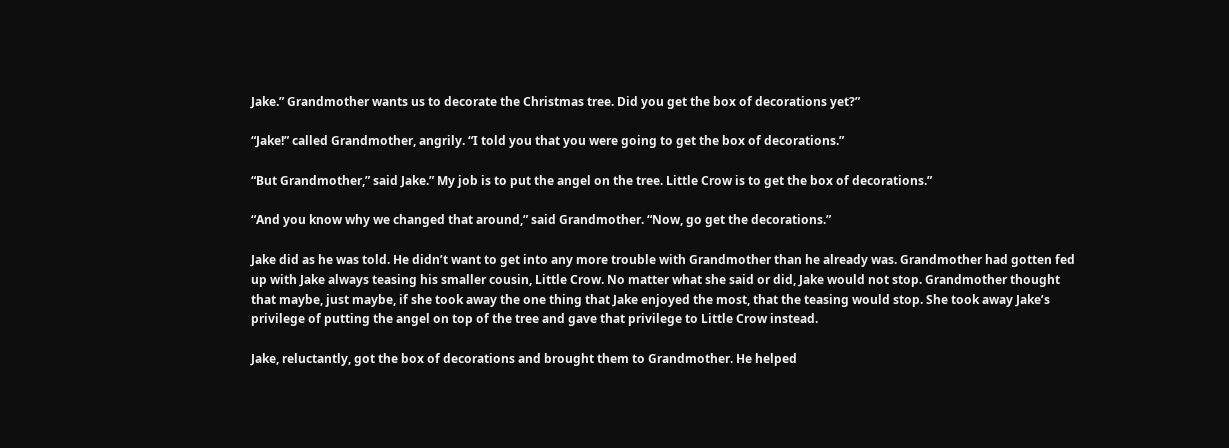Jake.” Grandmother wants us to decorate the Christmas tree. Did you get the box of decorations yet?”

“Jake!” called Grandmother, angrily. “I told you that you were going to get the box of decorations.”

“But Grandmother,” said Jake.” My job is to put the angel on the tree. Little Crow is to get the box of decorations.”

“And you know why we changed that around,” said Grandmother. “Now, go get the decorations.”

Jake did as he was told. He didn’t want to get into any more trouble with Grandmother than he already was. Grandmother had gotten fed up with Jake always teasing his smaller cousin, Little Crow. No matter what she said or did, Jake would not stop. Grandmother thought that maybe, just maybe, if she took away the one thing that Jake enjoyed the most, that the teasing would stop. She took away Jake’s privilege of putting the angel on top of the tree and gave that privilege to Little Crow instead.

Jake, reluctantly, got the box of decorations and brought them to Grandmother. He helped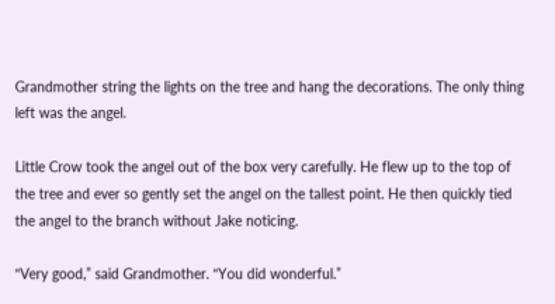Grandmother string the lights on the tree and hang the decorations. The only thing left was the angel.

Little Crow took the angel out of the box very carefully. He flew up to the top of the tree and ever so gently set the angel on the tallest point. He then quickly tied the angel to the branch without Jake noticing.

“Very good,” said Grandmother. “You did wonderful.”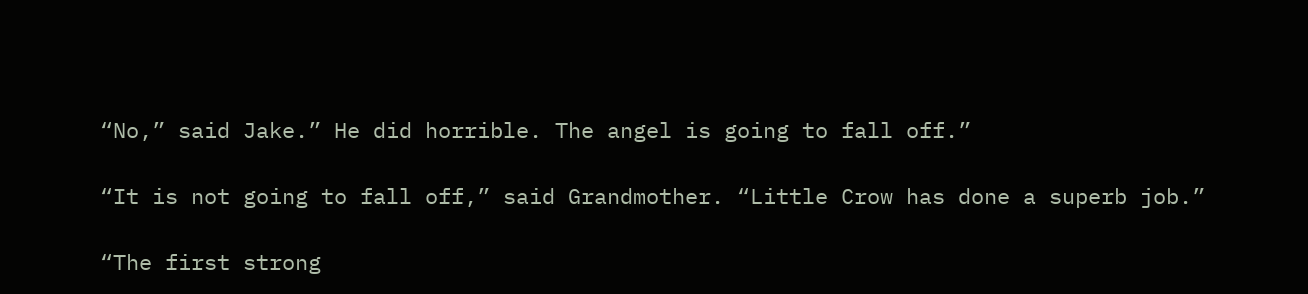“No,” said Jake.” He did horrible. The angel is going to fall off.”

“It is not going to fall off,” said Grandmother. “Little Crow has done a superb job.”

“The first strong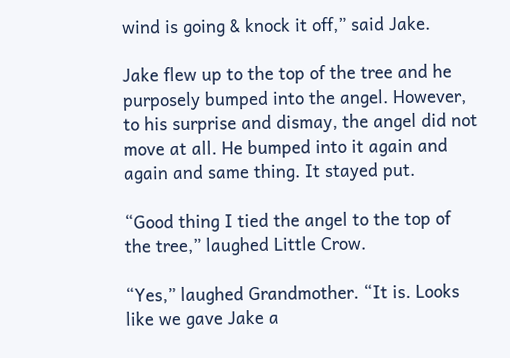wind is going & knock it off,” said Jake.

Jake flew up to the top of the tree and he purposely bumped into the angel. However, to his surprise and dismay, the angel did not move at all. He bumped into it again and again and same thing. It stayed put.

“Good thing I tied the angel to the top of the tree,” laughed Little Crow.

“Yes,” laughed Grandmother. “It is. Looks like we gave Jake a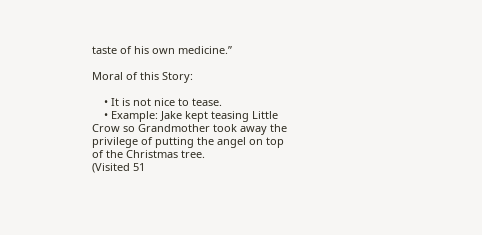taste of his own medicine.”

Moral of this Story:

    • It is not nice to tease.
    • Example: Jake kept teasing Little Crow so Grandmother took away the privilege of putting the angel on top of the Christmas tree.
(Visited 51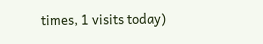times, 1 visits today)